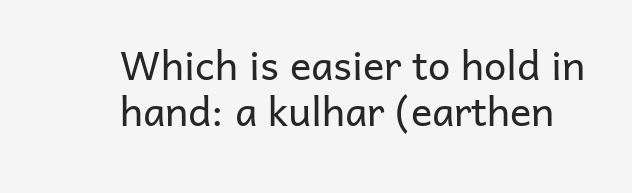Which is easier to hold in hand: a kulhar (earthen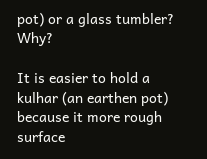pot) or a glass tumbler? Why?

It is easier to hold a kulhar (an earthen pot) because it more rough surface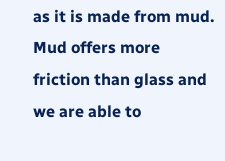as it is made from mud. Mud offers more friction than glass and we are able to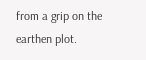from a grip on the earthen plot.